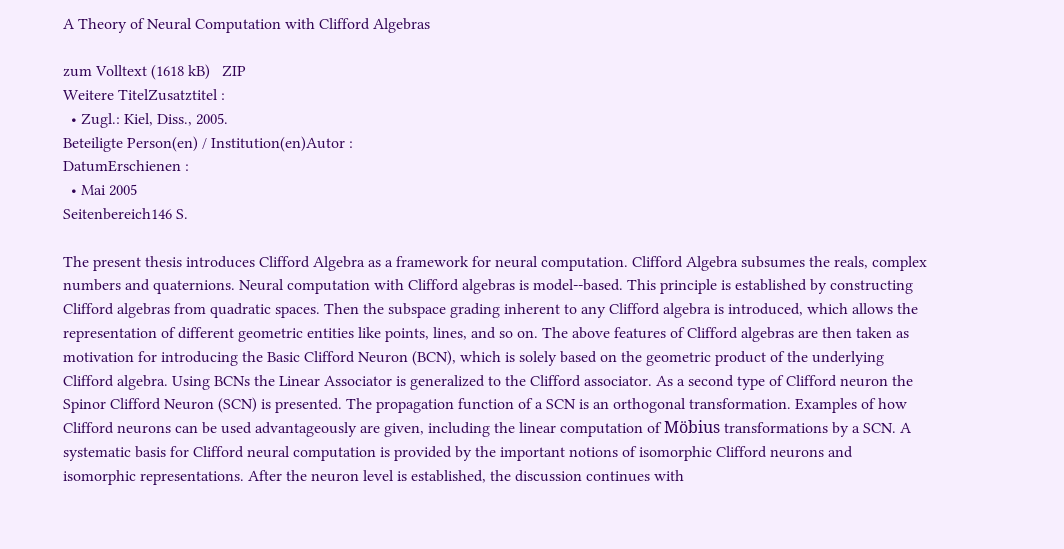A Theory of Neural Computation with Clifford Algebras

zum Volltext (1618 kB)   ZIP
Weitere TitelZusatztitel :
  • Zugl.: Kiel, Diss., 2005.
Beteiligte Person(en) / Institution(en)Autor :
DatumErschienen :
  • Mai 2005
Seitenbereich146 S.

The present thesis introduces Clifford Algebra as a framework for neural computation. Clifford Algebra subsumes the reals, complex numbers and quaternions. Neural computation with Clifford algebras is model--based. This principle is established by constructing Clifford algebras from quadratic spaces. Then the subspace grading inherent to any Clifford algebra is introduced, which allows the representation of different geometric entities like points, lines, and so on. The above features of Clifford algebras are then taken as motivation for introducing the Basic Clifford Neuron (BCN), which is solely based on the geometric product of the underlying Clifford algebra. Using BCNs the Linear Associator is generalized to the Clifford associator. As a second type of Clifford neuron the Spinor Clifford Neuron (SCN) is presented. The propagation function of a SCN is an orthogonal transformation. Examples of how Clifford neurons can be used advantageously are given, including the linear computation of Möbius transformations by a SCN. A systematic basis for Clifford neural computation is provided by the important notions of isomorphic Clifford neurons and isomorphic representations. After the neuron level is established, the discussion continues with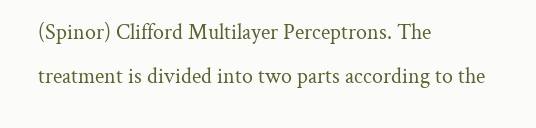(Spinor) Clifford Multilayer Perceptrons. The treatment is divided into two parts according to the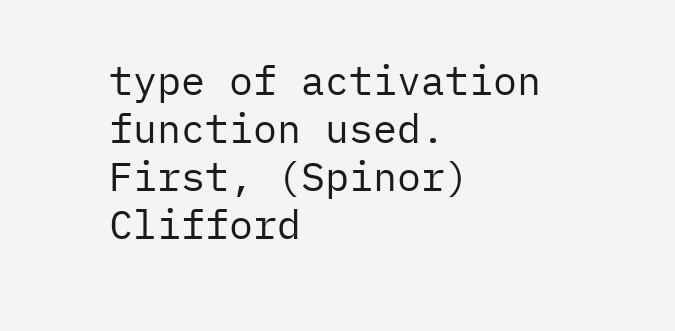type of activation function used. First, (Spinor) Clifford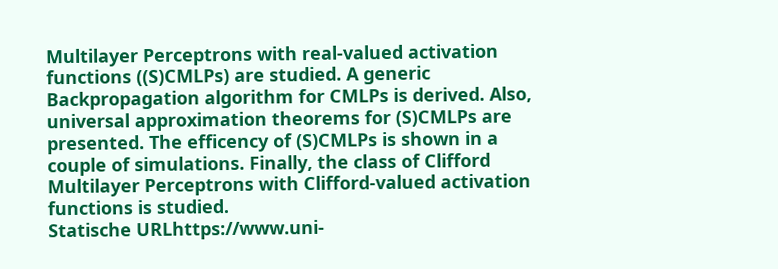Multilayer Perceptrons with real-valued activation functions ((S)CMLPs) are studied. A generic Backpropagation algorithm for CMLPs is derived. Also, universal approximation theorems for (S)CMLPs are presented. The efficency of (S)CMLPs is shown in a couple of simulations. Finally, the class of Clifford Multilayer Perceptrons with Clifford-valued activation functions is studied.
Statische URLhttps://www.uni-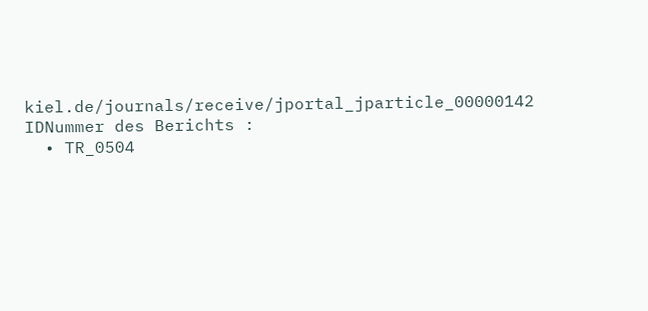kiel.de/journals/receive/jportal_jparticle_00000142
IDNummer des Berichts :
  • TR_0504